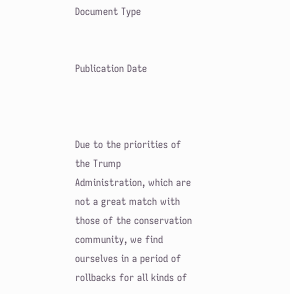Document Type


Publication Date



Due to the priorities of the Trump Administration, which are not a great match with those of the conservation community, we find ourselves in a period of rollbacks for all kinds of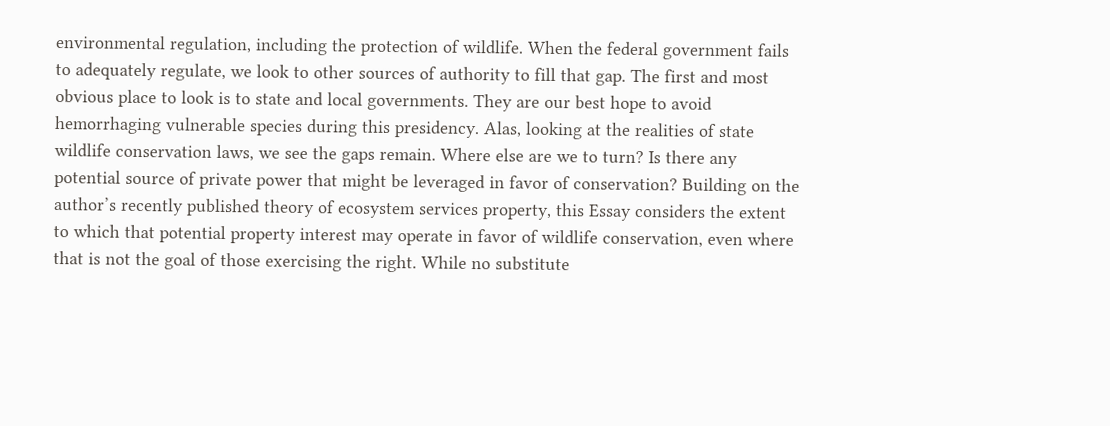environmental regulation, including the protection of wildlife. When the federal government fails to adequately regulate, we look to other sources of authority to fill that gap. The first and most obvious place to look is to state and local governments. They are our best hope to avoid hemorrhaging vulnerable species during this presidency. Alas, looking at the realities of state wildlife conservation laws, we see the gaps remain. Where else are we to turn? Is there any potential source of private power that might be leveraged in favor of conservation? Building on the author’s recently published theory of ecosystem services property, this Essay considers the extent to which that potential property interest may operate in favor of wildlife conservation, even where that is not the goal of those exercising the right. While no substitute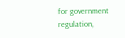for government regulation,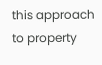this approach to property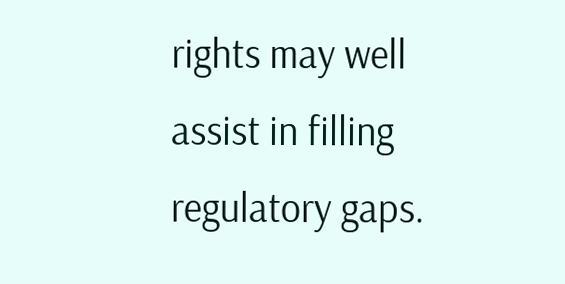rights may well assist in filling regulatory gaps.